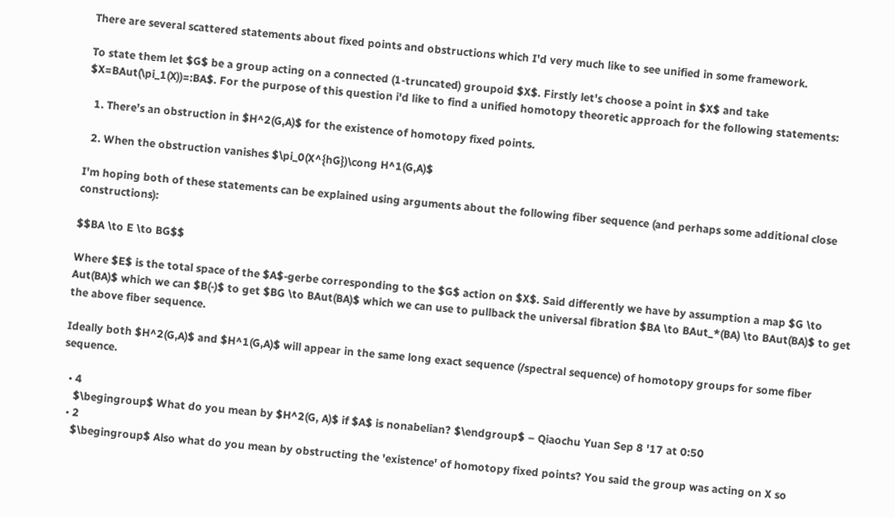There are several scattered statements about fixed points and obstructions which I'd very much like to see unified in some framework.

To state them let $G$ be a group acting on a connected (1-truncated) groupoid $X$. Firstly let's choose a point in $X$ and take $X=BAut(\pi_1(X))=:BA$. For the purpose of this question i'd like to find a unified homotopy theoretic approach for the following statements:

  1. There's an obstruction in $H^2(G,A)$ for the existence of homotopy fixed points.

  2. When the obstruction vanishes $\pi_0(X^{hG})\cong H^1(G,A)$

I'm hoping both of these statements can be explained using arguments about the following fiber sequence (and perhaps some additional close constructions):

$$BA \to E \to BG$$

Where $E$ is the total space of the $A$-gerbe corresponding to the $G$ action on $X$. Said differently we have by assumption a map $G \to Aut(BA)$ which we can $B(-)$ to get $BG \to BAut(BA)$ which we can use to pullback the universal fibration $BA \to BAut_*(BA) \to BAut(BA)$ to get the above fiber sequence.

Ideally both $H^2(G,A)$ and $H^1(G,A)$ will appear in the same long exact sequence (/spectral sequence) of homotopy groups for some fiber sequence.

  • 4
    $\begingroup$ What do you mean by $H^2(G, A)$ if $A$ is nonabelian? $\endgroup$ – Qiaochu Yuan Sep 8 '17 at 0:50
  • 2
    $\begingroup$ Also what do you mean by obstructing the 'existence' of homotopy fixed points? You said the group was acting on X so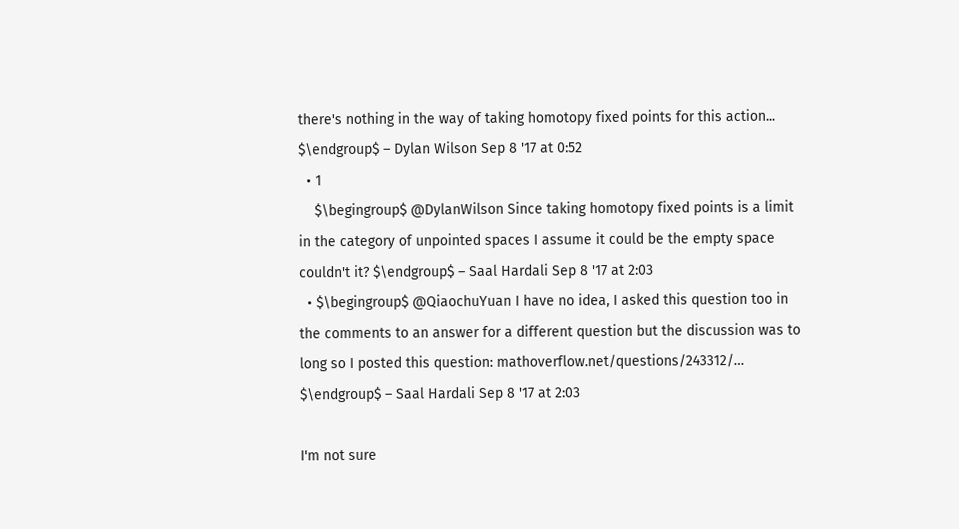there's nothing in the way of taking homotopy fixed points for this action... $\endgroup$ – Dylan Wilson Sep 8 '17 at 0:52
  • 1
    $\begingroup$ @DylanWilson Since taking homotopy fixed points is a limit in the category of unpointed spaces I assume it could be the empty space couldn't it? $\endgroup$ – Saal Hardali Sep 8 '17 at 2:03
  • $\begingroup$ @QiaochuYuan I have no idea, I asked this question too in the comments to an answer for a different question but the discussion was to long so I posted this question: mathoverflow.net/questions/243312/… $\endgroup$ – Saal Hardali Sep 8 '17 at 2:03

I'm not sure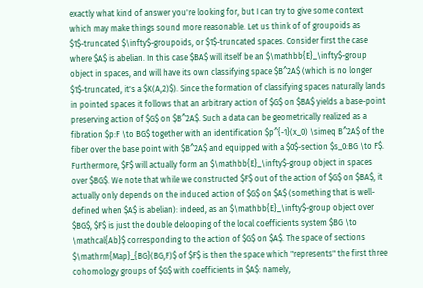exactly what kind of answer you're looking for, but I can try to give some context which may make things sound more reasonable. Let us think of of groupoids as $1$-truncated $\infty$-groupoids, or $1$-truncated spaces. Consider first the case where $A$ is abelian. In this case $BA$ will itself be an $\mathbb{E}_\infty$-group object in spaces, and will have its own classifying space $B^2A$ (which is no longer $1$-truncated, it's a $K(A,2)$). Since the formation of classifying spaces naturally lands in pointed spaces it follows that an arbitrary action of $G$ on $BA$ yields a base-point preserving action of $G$ on $B^2A$. Such a data can be geometrically realized as a fibration $p:F \to BG$ together with an identification $p^{-1}(x_0) \simeq B^2A$ of the fiber over the base point with $B^2A$ and equipped with a $0$-section $s_0:BG \to F$. Furthermore, $F$ will actually form an $\mathbb{E}_\infty$-group object in spaces over $BG$. We note that while we constructed $F$ out of the action of $G$ on $BA$, it actually only depends on the induced action of $G$ on $A$ (something that is well-defined when $A$ is abelian): indeed, as an $\mathbb{E}_\infty$-group object over $BG$, $F$ is just the double delooping of the local coefficients system $BG \to \mathcal{Ab}$ corresponding to the action of $G$ on $A$. The space of sections $\mathrm{Map}_{BG}(BG,F)$ of $F$ is then the space which "represents" the first three cohomology groups of $G$ with coefficients in $A$: namely,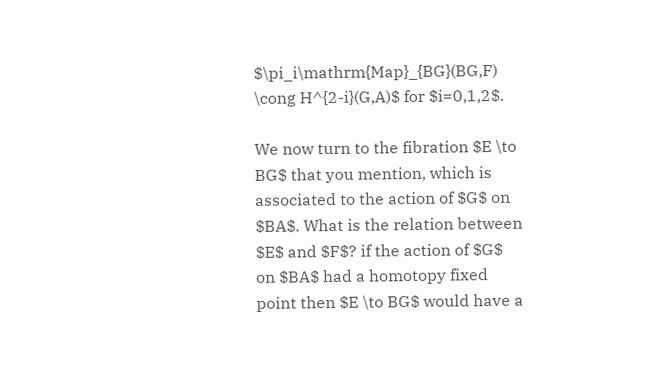$\pi_i\mathrm{Map}_{BG}(BG,F) \cong H^{2-i}(G,A)$ for $i=0,1,2$.

We now turn to the fibration $E \to BG$ that you mention, which is associated to the action of $G$ on $BA$. What is the relation between $E$ and $F$? if the action of $G$ on $BA$ had a homotopy fixed point then $E \to BG$ would have a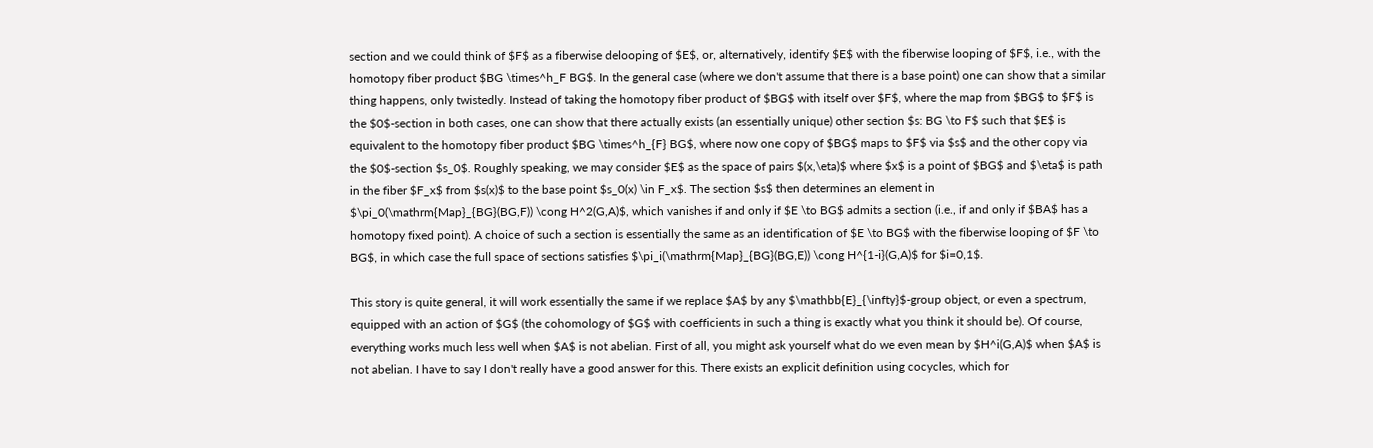section and we could think of $F$ as a fiberwise delooping of $E$, or, alternatively, identify $E$ with the fiberwise looping of $F$, i.e., with the homotopy fiber product $BG \times^h_F BG$. In the general case (where we don't assume that there is a base point) one can show that a similar thing happens, only twistedly. Instead of taking the homotopy fiber product of $BG$ with itself over $F$, where the map from $BG$ to $F$ is the $0$-section in both cases, one can show that there actually exists (an essentially unique) other section $s: BG \to F$ such that $E$ is equivalent to the homotopy fiber product $BG \times^h_{F} BG$, where now one copy of $BG$ maps to $F$ via $s$ and the other copy via the $0$-section $s_0$. Roughly speaking, we may consider $E$ as the space of pairs $(x,\eta)$ where $x$ is a point of $BG$ and $\eta$ is path in the fiber $F_x$ from $s(x)$ to the base point $s_0(x) \in F_x$. The section $s$ then determines an element in $\pi_0(\mathrm{Map}_{BG}(BG,F)) \cong H^2(G,A)$, which vanishes if and only if $E \to BG$ admits a section (i.e., if and only if $BA$ has a homotopy fixed point). A choice of such a section is essentially the same as an identification of $E \to BG$ with the fiberwise looping of $F \to BG$, in which case the full space of sections satisfies $\pi_i(\mathrm{Map}_{BG}(BG,E)) \cong H^{1-i}(G,A)$ for $i=0,1$.

This story is quite general, it will work essentially the same if we replace $A$ by any $\mathbb{E}_{\infty}$-group object, or even a spectrum, equipped with an action of $G$ (the cohomology of $G$ with coefficients in such a thing is exactly what you think it should be). Of course, everything works much less well when $A$ is not abelian. First of all, you might ask yourself what do we even mean by $H^i(G,A)$ when $A$ is not abelian. I have to say I don't really have a good answer for this. There exists an explicit definition using cocycles, which for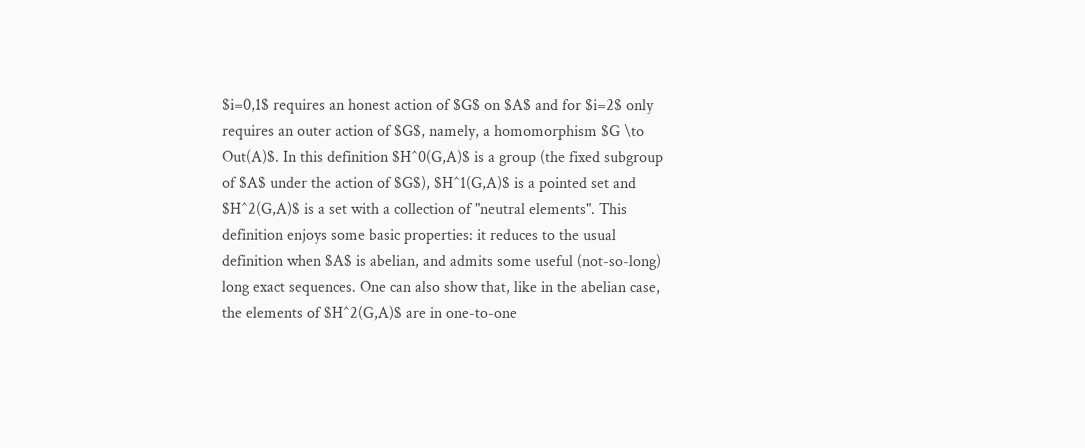$i=0,1$ requires an honest action of $G$ on $A$ and for $i=2$ only requires an outer action of $G$, namely, a homomorphism $G \to Out(A)$. In this definition $H^0(G,A)$ is a group (the fixed subgroup of $A$ under the action of $G$), $H^1(G,A)$ is a pointed set and $H^2(G,A)$ is a set with a collection of "neutral elements". This definition enjoys some basic properties: it reduces to the usual definition when $A$ is abelian, and admits some useful (not-so-long) long exact sequences. One can also show that, like in the abelian case, the elements of $H^2(G,A)$ are in one-to-one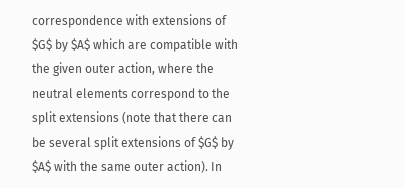correspondence with extensions of $G$ by $A$ which are compatible with the given outer action, where the neutral elements correspond to the split extensions (note that there can be several split extensions of $G$ by $A$ with the same outer action). In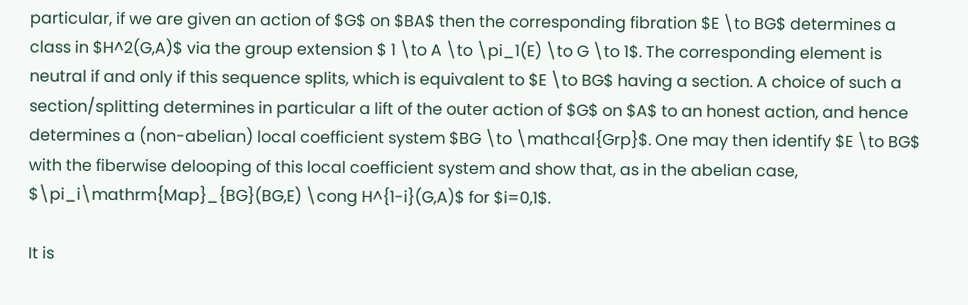particular, if we are given an action of $G$ on $BA$ then the corresponding fibration $E \to BG$ determines a class in $H^2(G,A)$ via the group extension $ 1 \to A \to \pi_1(E) \to G \to 1$. The corresponding element is neutral if and only if this sequence splits, which is equivalent to $E \to BG$ having a section. A choice of such a section/splitting determines in particular a lift of the outer action of $G$ on $A$ to an honest action, and hence determines a (non-abelian) local coefficient system $BG \to \mathcal{Grp}$. One may then identify $E \to BG$ with the fiberwise delooping of this local coefficient system and show that, as in the abelian case, $\pi_i\mathrm{Map}_{BG}(BG,E) \cong H^{1-i}(G,A)$ for $i=0,1$.

It is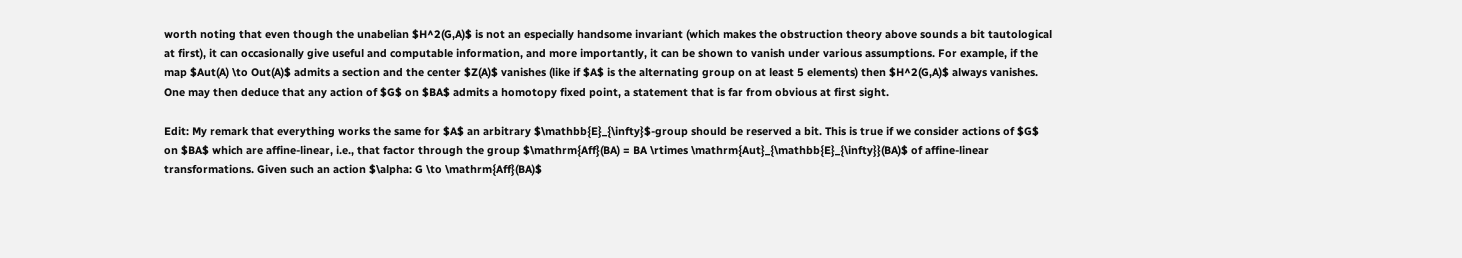worth noting that even though the unabelian $H^2(G,A)$ is not an especially handsome invariant (which makes the obstruction theory above sounds a bit tautological at first), it can occasionally give useful and computable information, and more importantly, it can be shown to vanish under various assumptions. For example, if the map $Aut(A) \to Out(A)$ admits a section and the center $Z(A)$ vanishes (like if $A$ is the alternating group on at least 5 elements) then $H^2(G,A)$ always vanishes. One may then deduce that any action of $G$ on $BA$ admits a homotopy fixed point, a statement that is far from obvious at first sight.

Edit: My remark that everything works the same for $A$ an arbitrary $\mathbb{E}_{\infty}$-group should be reserved a bit. This is true if we consider actions of $G$ on $BA$ which are affine-linear, i.e., that factor through the group $\mathrm{Aff}(BA) = BA \rtimes \mathrm{Aut}_{\mathbb{E}_{\infty}}(BA)$ of affine-linear transformations. Given such an action $\alpha: G \to \mathrm{Aff}(BA)$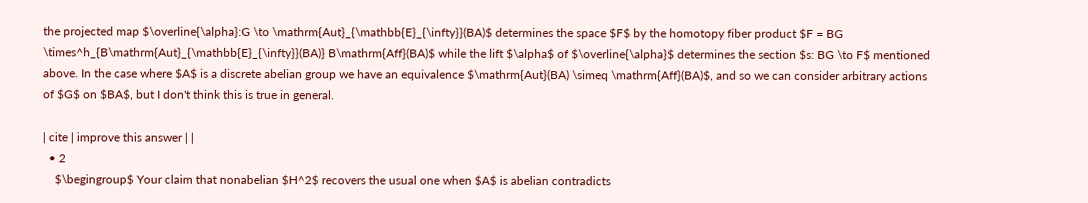the projected map $\overline{\alpha}:G \to \mathrm{Aut}_{\mathbb{E}_{\infty}}(BA)$ determines the space $F$ by the homotopy fiber product $F = BG \times^h_{B\mathrm{Aut}_{\mathbb{E}_{\infty}}(BA)} B\mathrm{Aff}(BA)$ while the lift $\alpha$ of $\overline{\alpha}$ determines the section $s: BG \to F$ mentioned above. In the case where $A$ is a discrete abelian group we have an equivalence $\mathrm{Aut}(BA) \simeq \mathrm{Aff}(BA)$, and so we can consider arbitrary actions of $G$ on $BA$, but I don't think this is true in general.

| cite | improve this answer | |
  • 2
    $\begingroup$ Your claim that nonabelian $H^2$ recovers the usual one when $A$ is abelian contradicts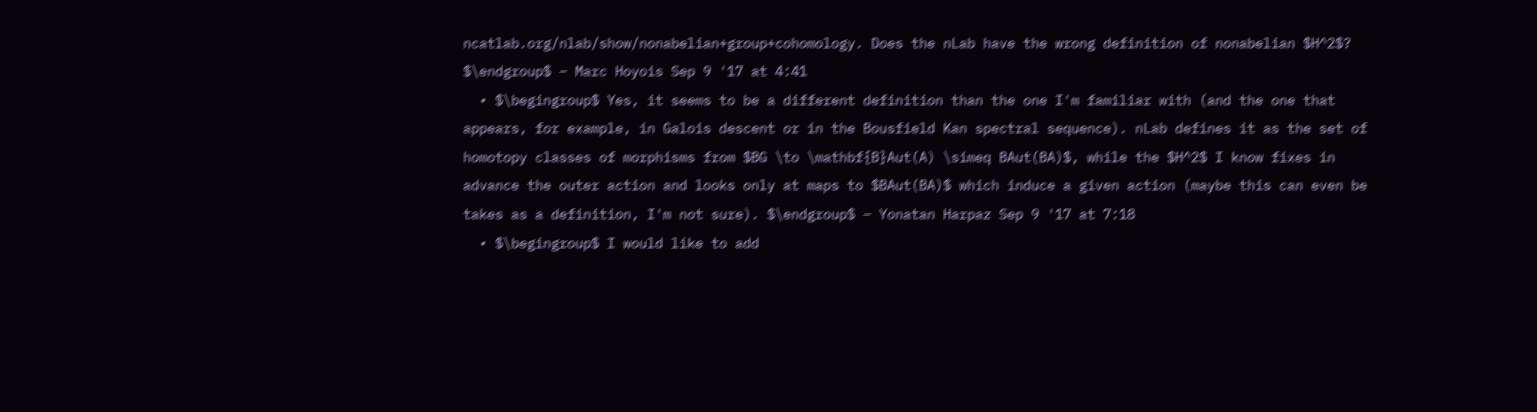ncatlab.org/nlab/show/nonabelian+group+cohomology. Does the nLab have the wrong definition of nonabelian $H^2$? $\endgroup$ – Marc Hoyois Sep 9 '17 at 4:41
  • $\begingroup$ Yes, it seems to be a different definition than the one I'm familiar with (and the one that appears, for example, in Galois descent or in the Bousfield Kan spectral sequence). nLab defines it as the set of homotopy classes of morphisms from $BG \to \mathbf{B}Aut(A) \simeq BAut(BA)$, while the $H^2$ I know fixes in advance the outer action and looks only at maps to $BAut(BA)$ which induce a given action (maybe this can even be takes as a definition, I'm not sure). $\endgroup$ – Yonatan Harpaz Sep 9 '17 at 7:18
  • $\begingroup$ I would like to add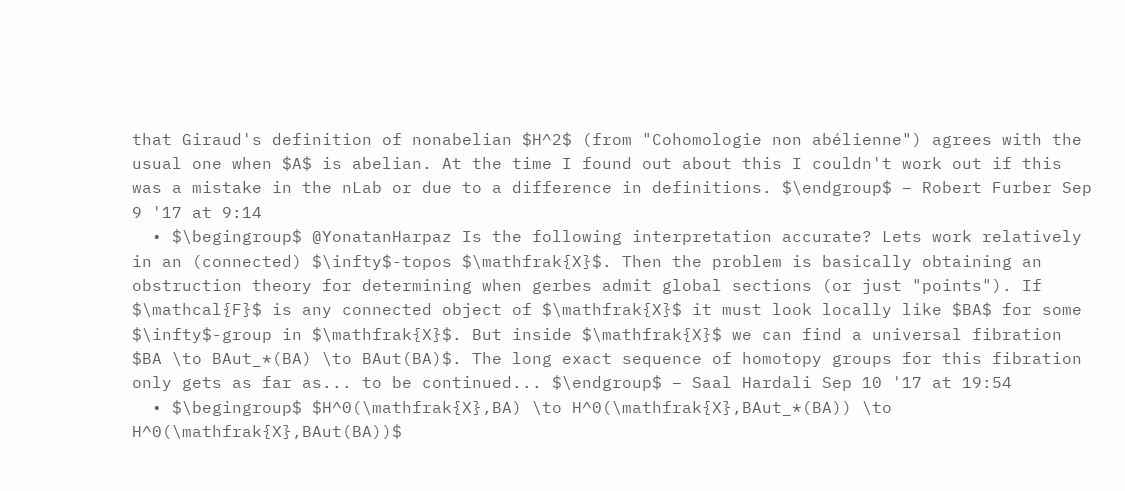that Giraud's definition of nonabelian $H^2$ (from "Cohomologie non abélienne") agrees with the usual one when $A$ is abelian. At the time I found out about this I couldn't work out if this was a mistake in the nLab or due to a difference in definitions. $\endgroup$ – Robert Furber Sep 9 '17 at 9:14
  • $\begingroup$ @YonatanHarpaz Is the following interpretation accurate? Lets work relatively in an (connected) $\infty$-topos $\mathfrak{X}$. Then the problem is basically obtaining an obstruction theory for determining when gerbes admit global sections (or just "points"). If $\mathcal{F}$ is any connected object of $\mathfrak{X}$ it must look locally like $BA$ for some $\infty$-group in $\mathfrak{X}$. But inside $\mathfrak{X}$ we can find a universal fibration $BA \to BAut_*(BA) \to BAut(BA)$. The long exact sequence of homotopy groups for this fibration only gets as far as... to be continued... $\endgroup$ – Saal Hardali Sep 10 '17 at 19:54
  • $\begingroup$ $H^0(\mathfrak{X},BA) \to H^0(\mathfrak{X},BAut_*(BA)) \to H^0(\mathfrak{X},BAut(BA))$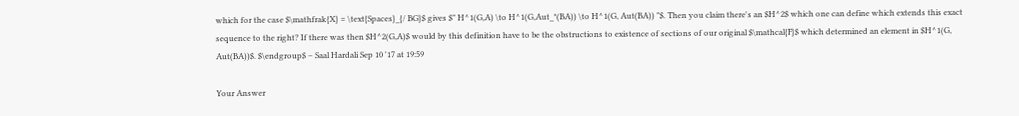which for the case $\mathfrak{X} = \text{Spaces}_{/ BG}$ gives $" H^1(G,A) \to H^1(G,Aut_*(BA)) \to H^1(G, Aut(BA)) "$. Then you claim there's an $H^2$ which one can define which extends this exact sequence to the right? If there was then $H^2(G,A)$ would by this definition have to be the obstructions to existence of sections of our original $\mathcal{F}$ which determined an element in $H^1(G, Aut(BA))$. $\endgroup$ – Saal Hardali Sep 10 '17 at 19:59

Your Answer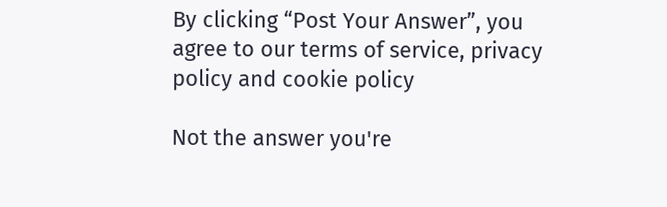By clicking “Post Your Answer”, you agree to our terms of service, privacy policy and cookie policy

Not the answer you're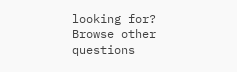looking for? Browse other questions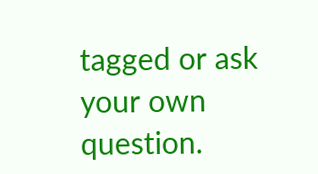tagged or ask your own question.